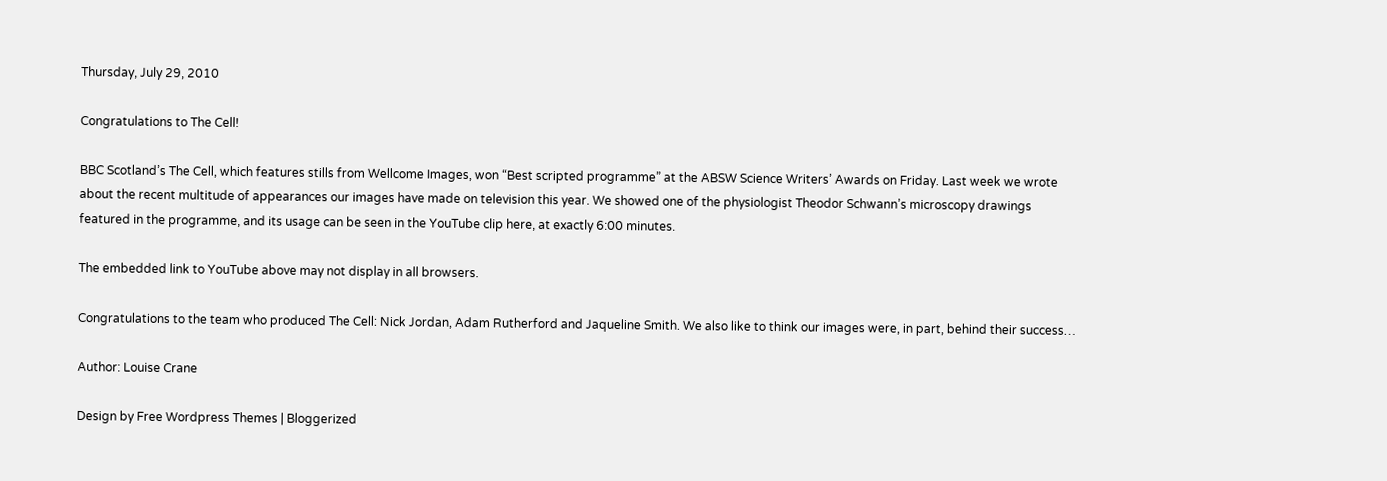Thursday, July 29, 2010

Congratulations to The Cell!

BBC Scotland’s The Cell, which features stills from Wellcome Images, won “Best scripted programme” at the ABSW Science Writers’ Awards on Friday. Last week we wrote about the recent multitude of appearances our images have made on television this year. We showed one of the physiologist Theodor Schwann’s microscopy drawings featured in the programme, and its usage can be seen in the YouTube clip here, at exactly 6:00 minutes.

The embedded link to YouTube above may not display in all browsers.

Congratulations to the team who produced The Cell: Nick Jordan, Adam Rutherford and Jaqueline Smith. We also like to think our images were, in part, behind their success…

Author: Louise Crane

Design by Free Wordpress Themes | Bloggerized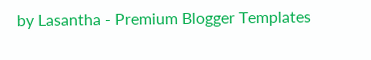by Lasantha - Premium Blogger Templates